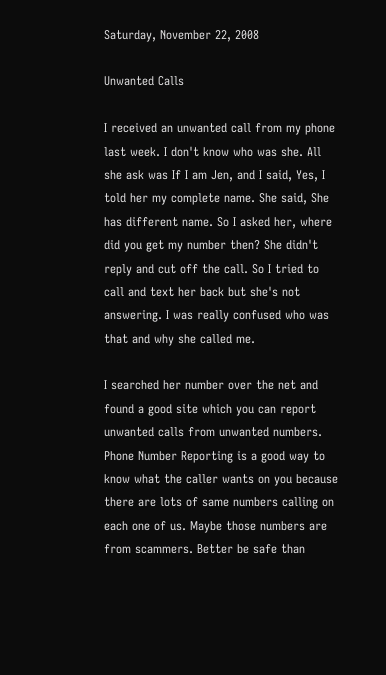Saturday, November 22, 2008

Unwanted Calls

I received an unwanted call from my phone last week. I don't know who was she. All she ask was If I am Jen, and I said, Yes, I told her my complete name. She said, She has different name. So I asked her, where did you get my number then? She didn't reply and cut off the call. So I tried to call and text her back but she's not answering. I was really confused who was that and why she called me.

I searched her number over the net and found a good site which you can report unwanted calls from unwanted numbers. Phone Number Reporting is a good way to know what the caller wants on you because there are lots of same numbers calling on each one of us. Maybe those numbers are from scammers. Better be safe than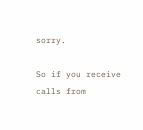sorry.

So if you receive calls from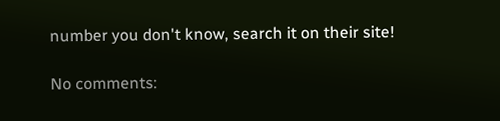number you don't know, search it on their site!

No comments: